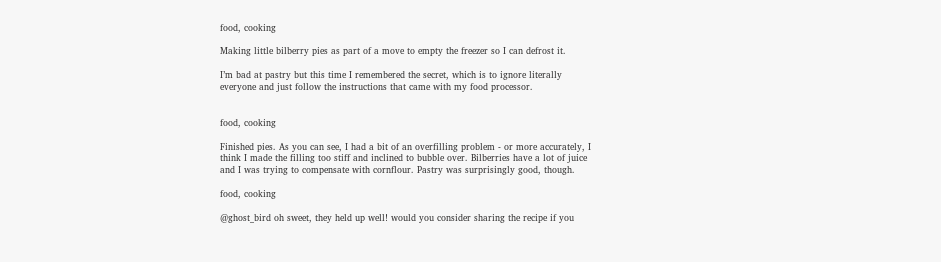food, cooking

Making little bilberry pies as part of a move to empty the freezer so I can defrost it.

I’m bad at pastry but this time I remembered the secret, which is to ignore literally everyone and just follow the instructions that came with my food processor.


food, cooking

Finished pies. As you can see, I had a bit of an overfilling problem - or more accurately, I think I made the filling too stiff and inclined to bubble over. Bilberries have a lot of juice and I was trying to compensate with cornflour. Pastry was surprisingly good, though.

food, cooking

@ghost_bird oh sweet, they held up well! would you consider sharing the recipe if you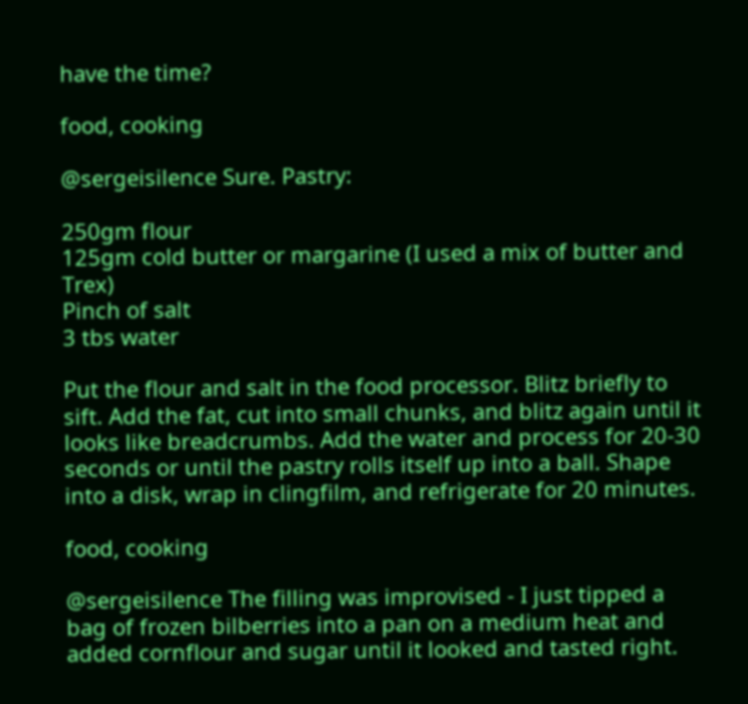have the time?

food, cooking

@sergeisilence Sure. Pastry:

250gm flour
125gm cold butter or margarine (I used a mix of butter and Trex)
Pinch of salt
3 tbs water

Put the flour and salt in the food processor. Blitz briefly to sift. Add the fat, cut into small chunks, and blitz again until it looks like breadcrumbs. Add the water and process for 20-30 seconds or until the pastry rolls itself up into a ball. Shape into a disk, wrap in clingfilm, and refrigerate for 20 minutes.

food, cooking

@sergeisilence The filling was improvised - I just tipped a bag of frozen bilberries into a pan on a medium heat and added cornflour and sugar until it looked and tasted right.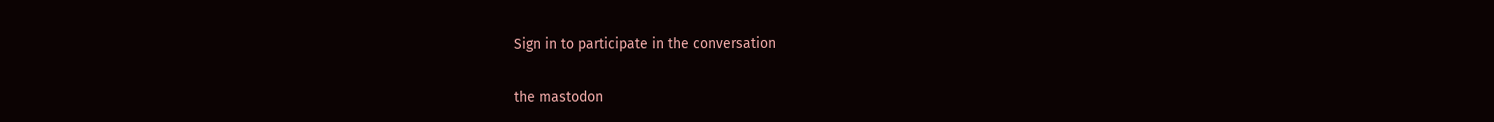Sign in to participate in the conversation

the mastodon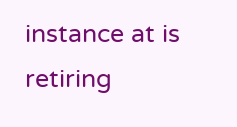instance at is retiring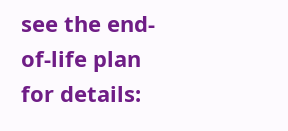see the end-of-life plan for details: